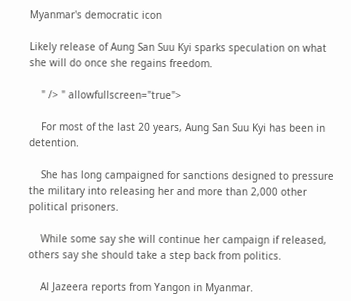Myanmar's democratic icon

Likely release of Aung San Suu Kyi sparks speculation on what she will do once she regains freedom.

    " /> " allowfullscreen="true">

    For most of the last 20 years, Aung San Suu Kyi has been in detention.

    She has long campaigned for sanctions designed to pressure the military into releasing her and more than 2,000 other political prisoners.

    While some say she will continue her campaign if released, others say she should take a step back from politics.

    Al Jazeera reports from Yangon in Myanmar.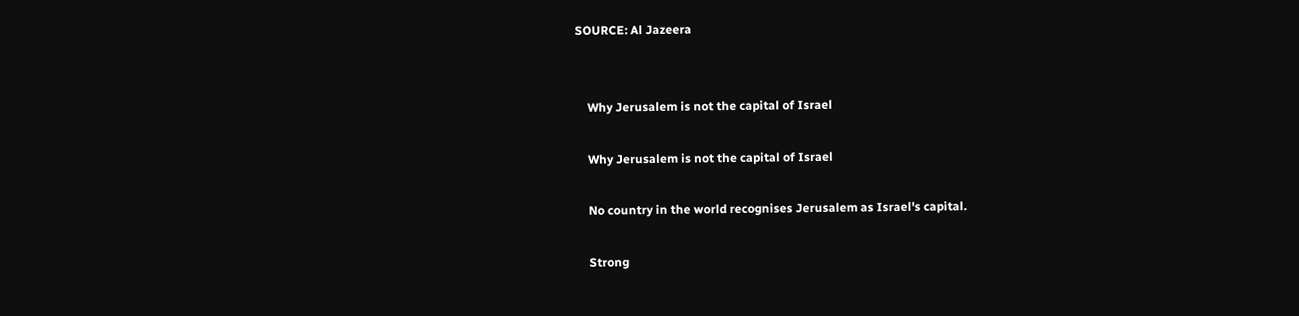SOURCE: Al Jazeera


    Why Jerusalem is not the capital of Israel

    Why Jerusalem is not the capital of Israel

    No country in the world recognises Jerusalem as Israel's capital.

    Strong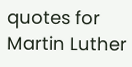quotes for Martin Luther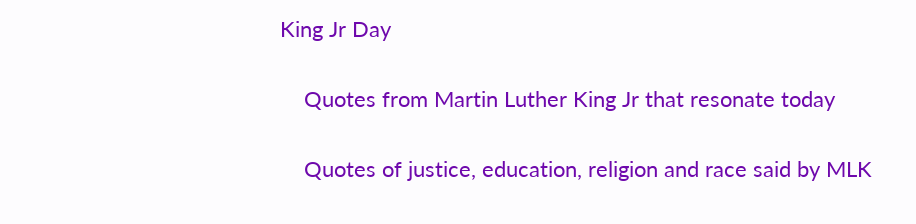King Jr Day

    Quotes from Martin Luther King Jr that resonate today

    Quotes of justice, education, religion and race said by MLK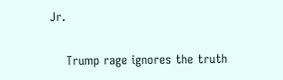Jr.

    Trump rage ignores the truth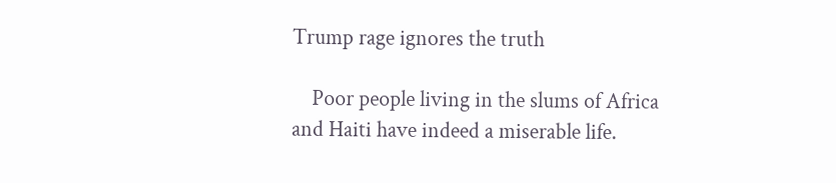Trump rage ignores the truth

    Poor people living in the slums of Africa and Haiti have indeed a miserable life.